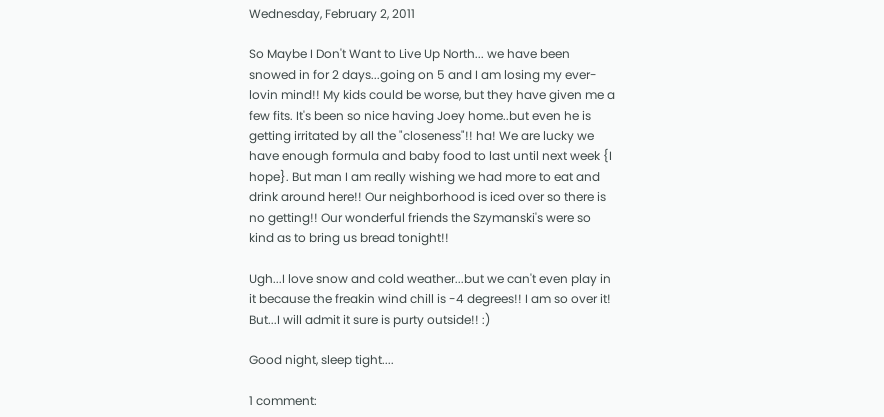Wednesday, February 2, 2011

So Maybe I Don't Want to Live Up North... we have been snowed in for 2 days...going on 5 and I am losing my ever-lovin mind!! My kids could be worse, but they have given me a few fits. It's been so nice having Joey home..but even he is getting irritated by all the "closeness"!! ha! We are lucky we have enough formula and baby food to last until next week {I hope}. But man I am really wishing we had more to eat and drink around here!! Our neighborhood is iced over so there is no getting!! Our wonderful friends the Szymanski's were so kind as to bring us bread tonight!!

Ugh...I love snow and cold weather...but we can't even play in it because the freakin wind chill is -4 degrees!! I am so over it! But...I will admit it sure is purty outside!! :)

Good night, sleep tight....

1 comment: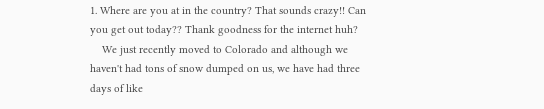1. Where are you at in the country? That sounds crazy!! Can you get out today?? Thank goodness for the internet huh?
    We just recently moved to Colorado and although we haven't had tons of snow dumped on us, we have had three days of like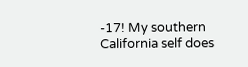-17! My southern California self does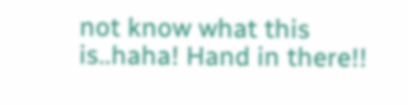not know what this is..haha! Hand in there!!